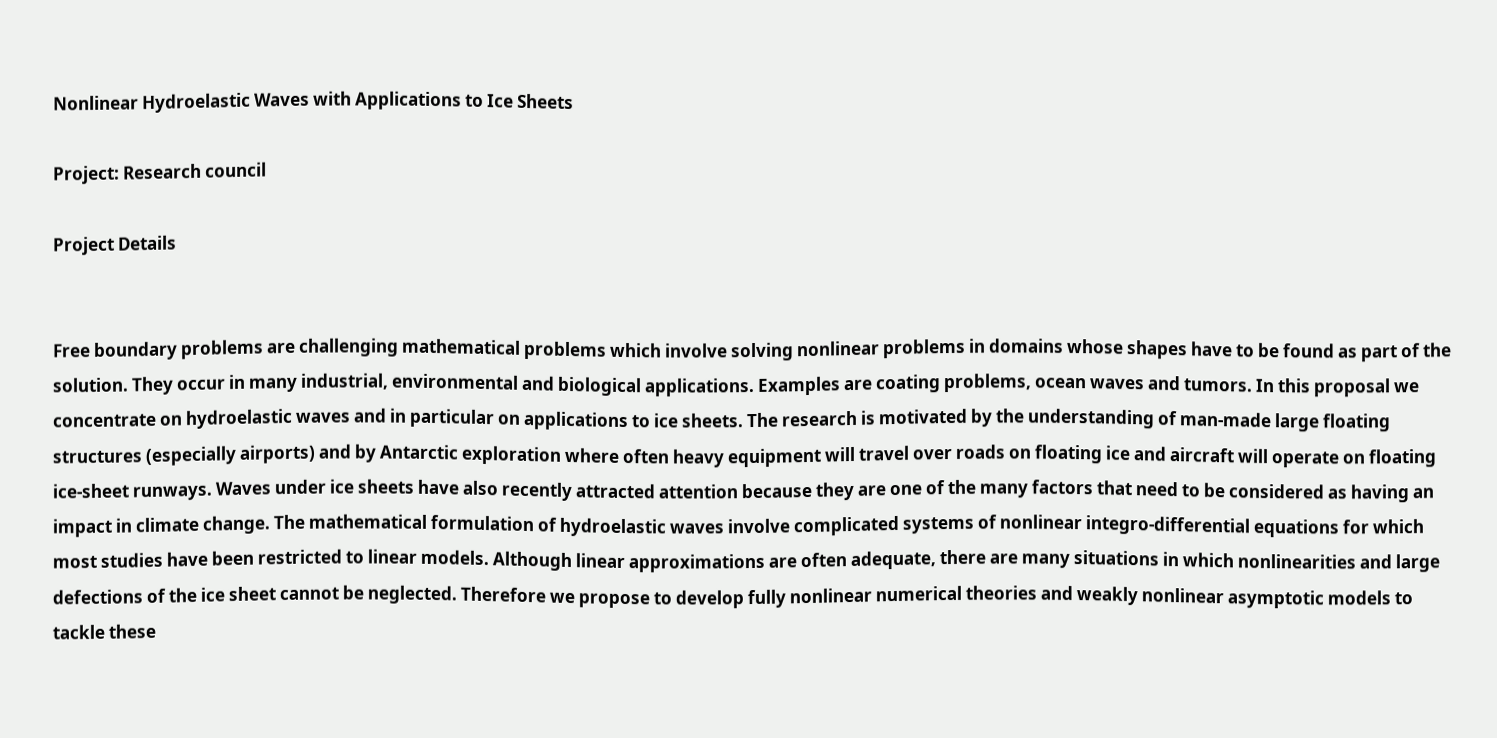Nonlinear Hydroelastic Waves with Applications to Ice Sheets

Project: Research council

Project Details


Free boundary problems are challenging mathematical problems which involve solving nonlinear problems in domains whose shapes have to be found as part of the solution. They occur in many industrial, environmental and biological applications. Examples are coating problems, ocean waves and tumors. In this proposal we concentrate on hydroelastic waves and in particular on applications to ice sheets. The research is motivated by the understanding of man-made large floating structures (especially airports) and by Antarctic exploration where often heavy equipment will travel over roads on floating ice and aircraft will operate on floating ice-sheet runways. Waves under ice sheets have also recently attracted attention because they are one of the many factors that need to be considered as having an impact in climate change. The mathematical formulation of hydroelastic waves involve complicated systems of nonlinear integro-differential equations for which most studies have been restricted to linear models. Although linear approximations are often adequate, there are many situations in which nonlinearities and large defections of the ice sheet cannot be neglected. Therefore we propose to develop fully nonlinear numerical theories and weakly nonlinear asymptotic models to tackle these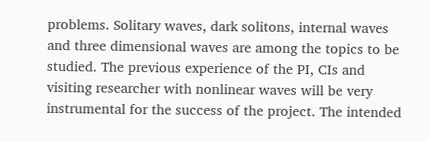problems. Solitary waves, dark solitons, internal waves and three dimensional waves are among the topics to be studied. The previous experience of the PI, CIs and visiting researcher with nonlinear waves will be very instrumental for the success of the project. The intended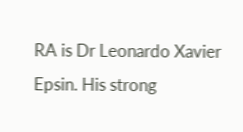RA is Dr Leonardo Xavier Epsin. His strong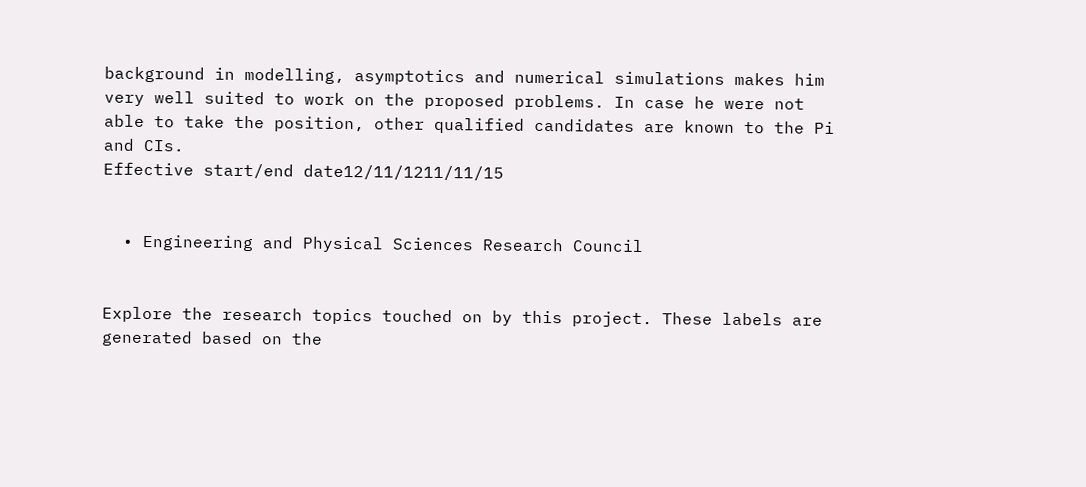background in modelling, asymptotics and numerical simulations makes him very well suited to work on the proposed problems. In case he were not able to take the position, other qualified candidates are known to the Pi and CIs.
Effective start/end date12/11/1211/11/15


  • Engineering and Physical Sciences Research Council


Explore the research topics touched on by this project. These labels are generated based on the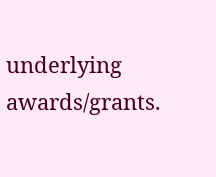underlying awards/grants.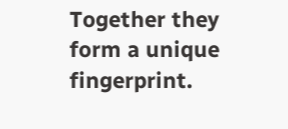Together they form a unique fingerprint.